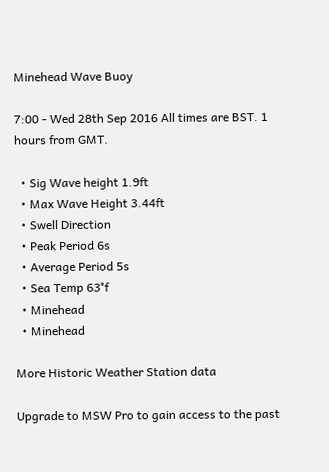Minehead Wave Buoy

7:00 - Wed 28th Sep 2016 All times are BST. 1 hours from GMT.

  • Sig Wave height 1.9ft
  • Max Wave Height 3.44ft
  • Swell Direction
  • Peak Period 6s
  • Average Period 5s
  • Sea Temp 63°f
  • Minehead
  • Minehead

More Historic Weather Station data

Upgrade to MSW Pro to gain access to the past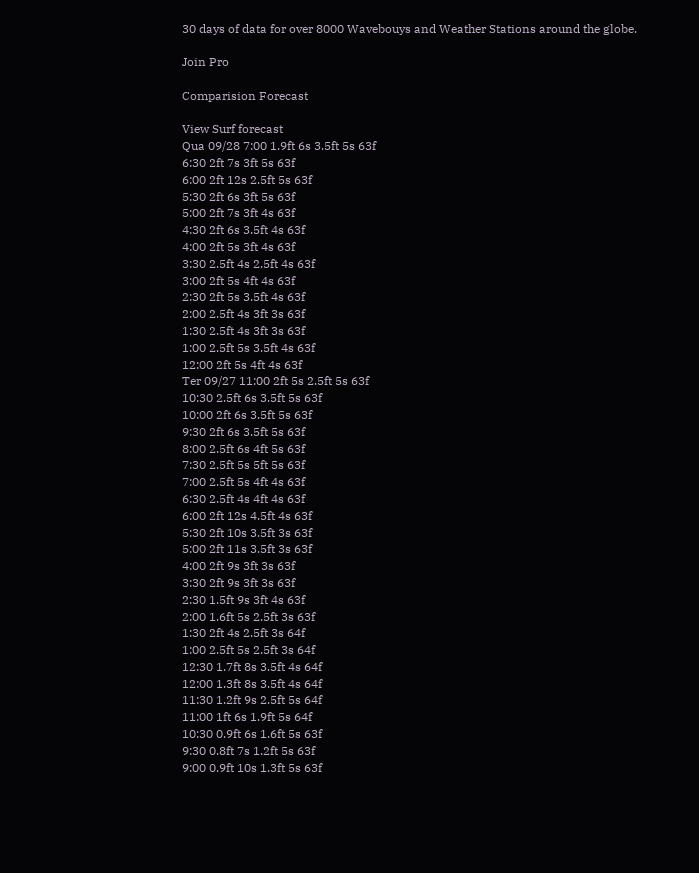30 days of data for over 8000 Wavebouys and Weather Stations around the globe.

Join Pro

Comparision Forecast

View Surf forecast
Qua 09/28 7:00 1.9ft 6s 3.5ft 5s 63f
6:30 2ft 7s 3ft 5s 63f
6:00 2ft 12s 2.5ft 5s 63f
5:30 2ft 6s 3ft 5s 63f
5:00 2ft 7s 3ft 4s 63f
4:30 2ft 6s 3.5ft 4s 63f
4:00 2ft 5s 3ft 4s 63f
3:30 2.5ft 4s 2.5ft 4s 63f
3:00 2ft 5s 4ft 4s 63f
2:30 2ft 5s 3.5ft 4s 63f
2:00 2.5ft 4s 3ft 3s 63f
1:30 2.5ft 4s 3ft 3s 63f
1:00 2.5ft 5s 3.5ft 4s 63f
12:00 2ft 5s 4ft 4s 63f
Ter 09/27 11:00 2ft 5s 2.5ft 5s 63f
10:30 2.5ft 6s 3.5ft 5s 63f
10:00 2ft 6s 3.5ft 5s 63f
9:30 2ft 6s 3.5ft 5s 63f
8:00 2.5ft 6s 4ft 5s 63f
7:30 2.5ft 5s 5ft 5s 63f
7:00 2.5ft 5s 4ft 4s 63f
6:30 2.5ft 4s 4ft 4s 63f
6:00 2ft 12s 4.5ft 4s 63f
5:30 2ft 10s 3.5ft 3s 63f
5:00 2ft 11s 3.5ft 3s 63f
4:00 2ft 9s 3ft 3s 63f
3:30 2ft 9s 3ft 3s 63f
2:30 1.5ft 9s 3ft 4s 63f
2:00 1.6ft 5s 2.5ft 3s 63f
1:30 2ft 4s 2.5ft 3s 64f
1:00 2.5ft 5s 2.5ft 3s 64f
12:30 1.7ft 8s 3.5ft 4s 64f
12:00 1.3ft 8s 3.5ft 4s 64f
11:30 1.2ft 9s 2.5ft 5s 64f
11:00 1ft 6s 1.9ft 5s 64f
10:30 0.9ft 6s 1.6ft 5s 63f
9:30 0.8ft 7s 1.2ft 5s 63f
9:00 0.9ft 10s 1.3ft 5s 63f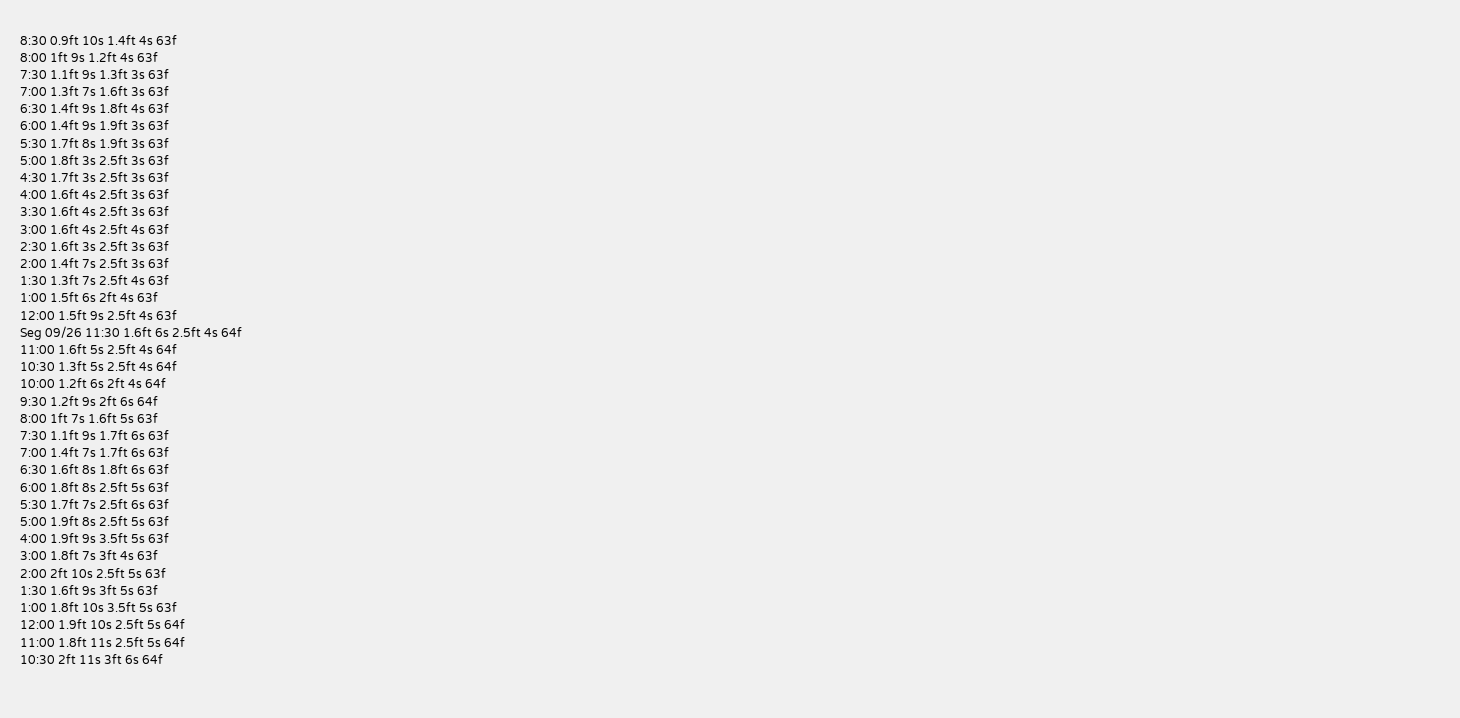8:30 0.9ft 10s 1.4ft 4s 63f
8:00 1ft 9s 1.2ft 4s 63f
7:30 1.1ft 9s 1.3ft 3s 63f
7:00 1.3ft 7s 1.6ft 3s 63f
6:30 1.4ft 9s 1.8ft 4s 63f
6:00 1.4ft 9s 1.9ft 3s 63f
5:30 1.7ft 8s 1.9ft 3s 63f
5:00 1.8ft 3s 2.5ft 3s 63f
4:30 1.7ft 3s 2.5ft 3s 63f
4:00 1.6ft 4s 2.5ft 3s 63f
3:30 1.6ft 4s 2.5ft 3s 63f
3:00 1.6ft 4s 2.5ft 4s 63f
2:30 1.6ft 3s 2.5ft 3s 63f
2:00 1.4ft 7s 2.5ft 3s 63f
1:30 1.3ft 7s 2.5ft 4s 63f
1:00 1.5ft 6s 2ft 4s 63f
12:00 1.5ft 9s 2.5ft 4s 63f
Seg 09/26 11:30 1.6ft 6s 2.5ft 4s 64f
11:00 1.6ft 5s 2.5ft 4s 64f
10:30 1.3ft 5s 2.5ft 4s 64f
10:00 1.2ft 6s 2ft 4s 64f
9:30 1.2ft 9s 2ft 6s 64f
8:00 1ft 7s 1.6ft 5s 63f
7:30 1.1ft 9s 1.7ft 6s 63f
7:00 1.4ft 7s 1.7ft 6s 63f
6:30 1.6ft 8s 1.8ft 6s 63f
6:00 1.8ft 8s 2.5ft 5s 63f
5:30 1.7ft 7s 2.5ft 6s 63f
5:00 1.9ft 8s 2.5ft 5s 63f
4:00 1.9ft 9s 3.5ft 5s 63f
3:00 1.8ft 7s 3ft 4s 63f
2:00 2ft 10s 2.5ft 5s 63f
1:30 1.6ft 9s 3ft 5s 63f
1:00 1.8ft 10s 3.5ft 5s 63f
12:00 1.9ft 10s 2.5ft 5s 64f
11:00 1.8ft 11s 2.5ft 5s 64f
10:30 2ft 11s 3ft 6s 64f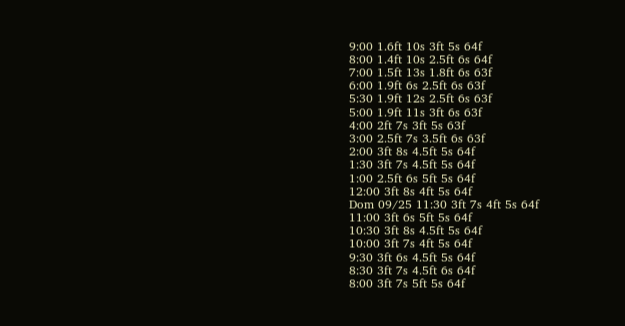9:00 1.6ft 10s 3ft 5s 64f
8:00 1.4ft 10s 2.5ft 6s 64f
7:00 1.5ft 13s 1.8ft 6s 63f
6:00 1.9ft 6s 2.5ft 6s 63f
5:30 1.9ft 12s 2.5ft 6s 63f
5:00 1.9ft 11s 3ft 6s 63f
4:00 2ft 7s 3ft 5s 63f
3:00 2.5ft 7s 3.5ft 6s 63f
2:00 3ft 8s 4.5ft 5s 64f
1:30 3ft 7s 4.5ft 5s 64f
1:00 2.5ft 6s 5ft 5s 64f
12:00 3ft 8s 4ft 5s 64f
Dom 09/25 11:30 3ft 7s 4ft 5s 64f
11:00 3ft 6s 5ft 5s 64f
10:30 3ft 8s 4.5ft 5s 64f
10:00 3ft 7s 4ft 5s 64f
9:30 3ft 6s 4.5ft 5s 64f
8:30 3ft 7s 4.5ft 6s 64f
8:00 3ft 7s 5ft 5s 64f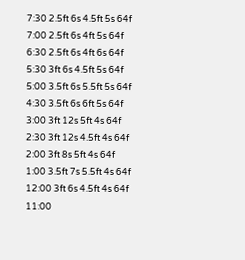7:30 2.5ft 6s 4.5ft 5s 64f
7:00 2.5ft 6s 4ft 5s 64f
6:30 2.5ft 6s 4ft 6s 64f
5:30 3ft 6s 4.5ft 5s 64f
5:00 3.5ft 6s 5.5ft 5s 64f
4:30 3.5ft 6s 6ft 5s 64f
3:00 3ft 12s 5ft 4s 64f
2:30 3ft 12s 4.5ft 4s 64f
2:00 3ft 8s 5ft 4s 64f
1:00 3.5ft 7s 5.5ft 4s 64f
12:00 3ft 6s 4.5ft 4s 64f
11:00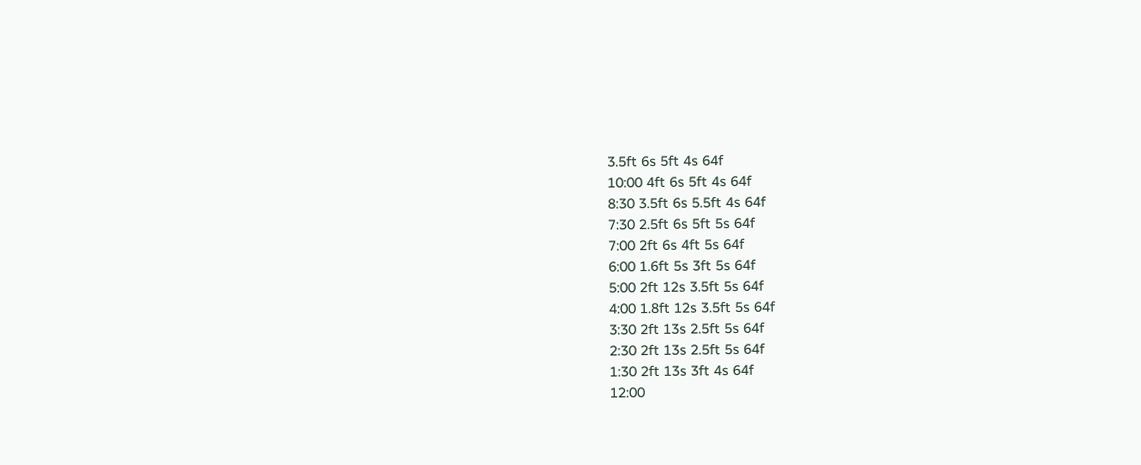3.5ft 6s 5ft 4s 64f
10:00 4ft 6s 5ft 4s 64f
8:30 3.5ft 6s 5.5ft 4s 64f
7:30 2.5ft 6s 5ft 5s 64f
7:00 2ft 6s 4ft 5s 64f
6:00 1.6ft 5s 3ft 5s 64f
5:00 2ft 12s 3.5ft 5s 64f
4:00 1.8ft 12s 3.5ft 5s 64f
3:30 2ft 13s 2.5ft 5s 64f
2:30 2ft 13s 2.5ft 5s 64f
1:30 2ft 13s 3ft 4s 64f
12:00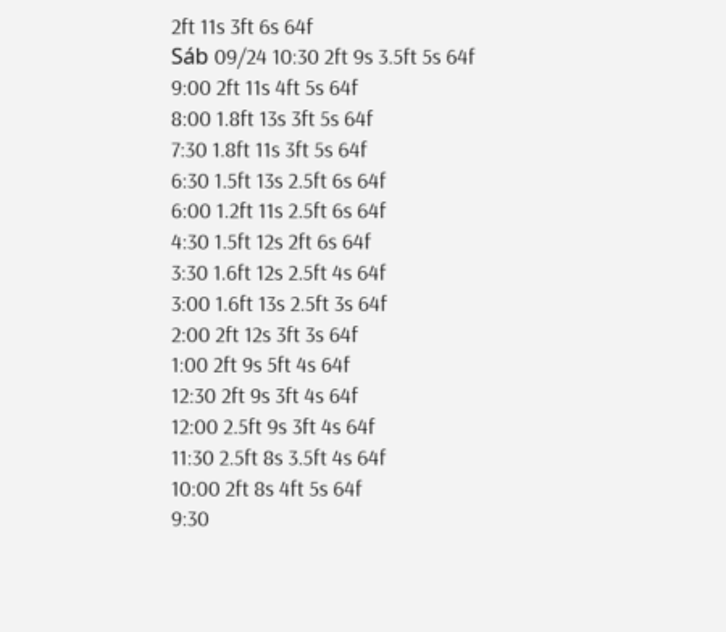2ft 11s 3ft 6s 64f
Sáb 09/24 10:30 2ft 9s 3.5ft 5s 64f
9:00 2ft 11s 4ft 5s 64f
8:00 1.8ft 13s 3ft 5s 64f
7:30 1.8ft 11s 3ft 5s 64f
6:30 1.5ft 13s 2.5ft 6s 64f
6:00 1.2ft 11s 2.5ft 6s 64f
4:30 1.5ft 12s 2ft 6s 64f
3:30 1.6ft 12s 2.5ft 4s 64f
3:00 1.6ft 13s 2.5ft 3s 64f
2:00 2ft 12s 3ft 3s 64f
1:00 2ft 9s 5ft 4s 64f
12:30 2ft 9s 3ft 4s 64f
12:00 2.5ft 9s 3ft 4s 64f
11:30 2.5ft 8s 3.5ft 4s 64f
10:00 2ft 8s 4ft 5s 64f
9:30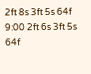2ft 8s 3ft 5s 64f
9:00 2ft 6s 3ft 5s 64f